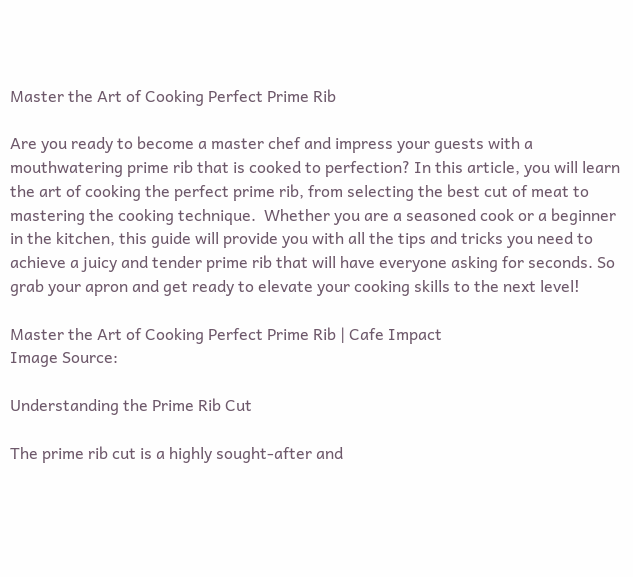Master the Art of Cooking Perfect Prime Rib

Are you ready to become a master chef and impress your guests with a mouthwatering prime rib that is cooked to perfection? In this article, you will learn the art of cooking the perfect prime rib, from selecting the best cut of meat to mastering the cooking technique.  Whether you are a seasoned cook or a beginner in the kitchen, this guide will provide you with all the tips and tricks you need to achieve a juicy and tender prime rib that will have everyone asking for seconds. So grab your apron and get ready to elevate your cooking skills to the next level!

Master the Art of Cooking Perfect Prime Rib | Cafe Impact
Image Source:

Understanding the Prime Rib Cut

The prime rib cut is a highly sought-after and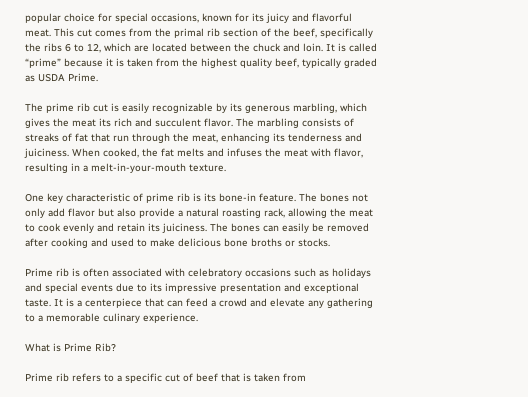popular choice for special occasions, known for its juicy and flavorful meat. This cut comes from the primal rib section of the beef, specifically the ribs 6 to 12, which are located between the chuck and loin. It is called “prime” because it is taken from the highest quality beef, typically graded as USDA Prime.

The prime rib cut is easily recognizable by its generous marbling, which gives the meat its rich and succulent flavor. The marbling consists of streaks of fat that run through the meat, enhancing its tenderness and juiciness. When cooked, the fat melts and infuses the meat with flavor, resulting in a melt-in-your-mouth texture.

One key characteristic of prime rib is its bone-in feature. The bones not only add flavor but also provide a natural roasting rack, allowing the meat to cook evenly and retain its juiciness. The bones can easily be removed after cooking and used to make delicious bone broths or stocks.

Prime rib is often associated with celebratory occasions such as holidays and special events due to its impressive presentation and exceptional taste. It is a centerpiece that can feed a crowd and elevate any gathering to a memorable culinary experience.

What is Prime Rib?

Prime rib refers to a specific cut of beef that is taken from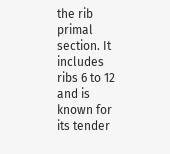the rib primal section. It includes ribs 6 to 12 and is known for its tender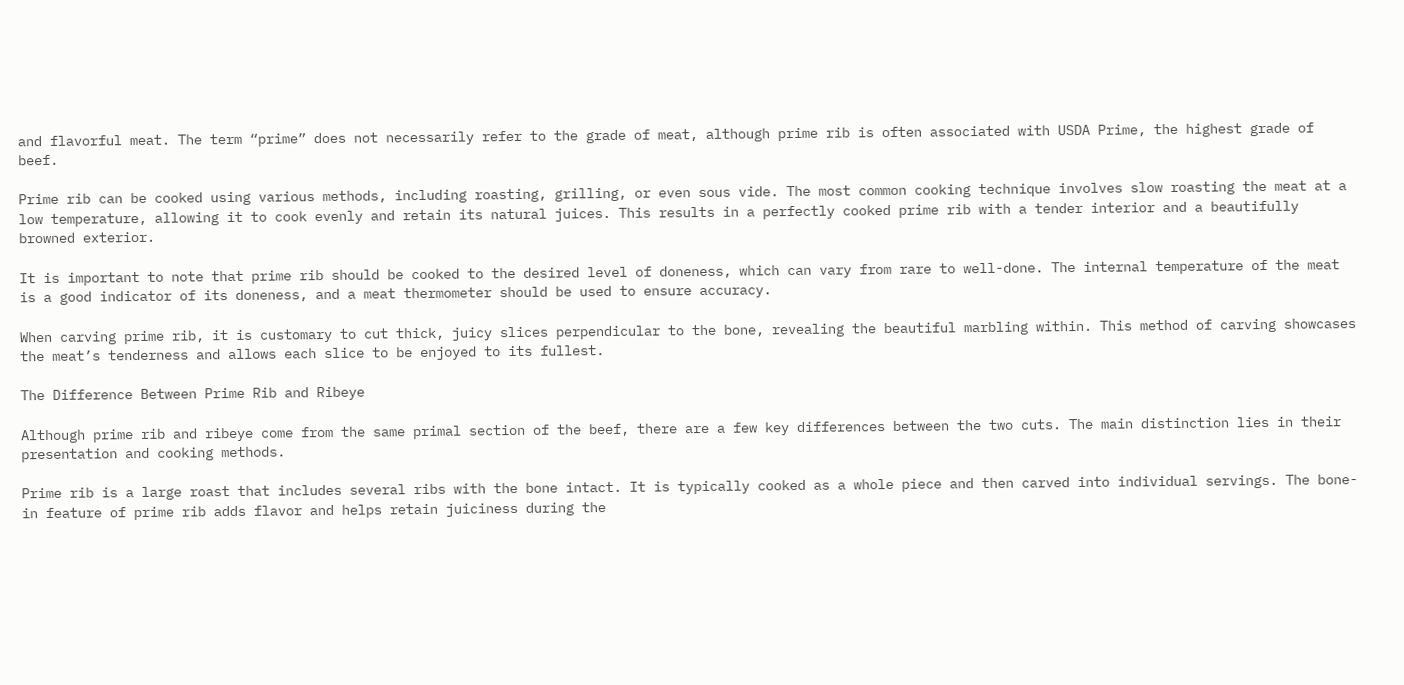and flavorful meat. The term “prime” does not necessarily refer to the grade of meat, although prime rib is often associated with USDA Prime, the highest grade of beef.

Prime rib can be cooked using various methods, including roasting, grilling, or even sous vide. The most common cooking technique involves slow roasting the meat at a low temperature, allowing it to cook evenly and retain its natural juices. This results in a perfectly cooked prime rib with a tender interior and a beautifully browned exterior.

It is important to note that prime rib should be cooked to the desired level of doneness, which can vary from rare to well-done. The internal temperature of the meat is a good indicator of its doneness, and a meat thermometer should be used to ensure accuracy.

When carving prime rib, it is customary to cut thick, juicy slices perpendicular to the bone, revealing the beautiful marbling within. This method of carving showcases the meat’s tenderness and allows each slice to be enjoyed to its fullest.

The Difference Between Prime Rib and Ribeye

Although prime rib and ribeye come from the same primal section of the beef, there are a few key differences between the two cuts. The main distinction lies in their presentation and cooking methods.

Prime rib is a large roast that includes several ribs with the bone intact. It is typically cooked as a whole piece and then carved into individual servings. The bone-in feature of prime rib adds flavor and helps retain juiciness during the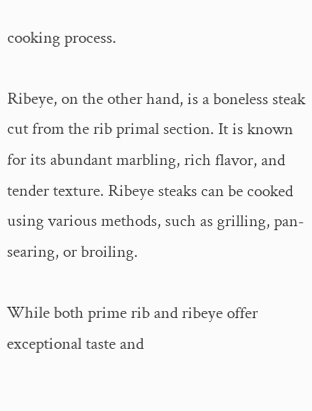cooking process.

Ribeye, on the other hand, is a boneless steak cut from the rib primal section. It is known for its abundant marbling, rich flavor, and tender texture. Ribeye steaks can be cooked using various methods, such as grilling, pan-searing, or broiling.

While both prime rib and ribeye offer exceptional taste and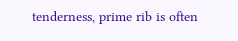tenderness, prime rib is often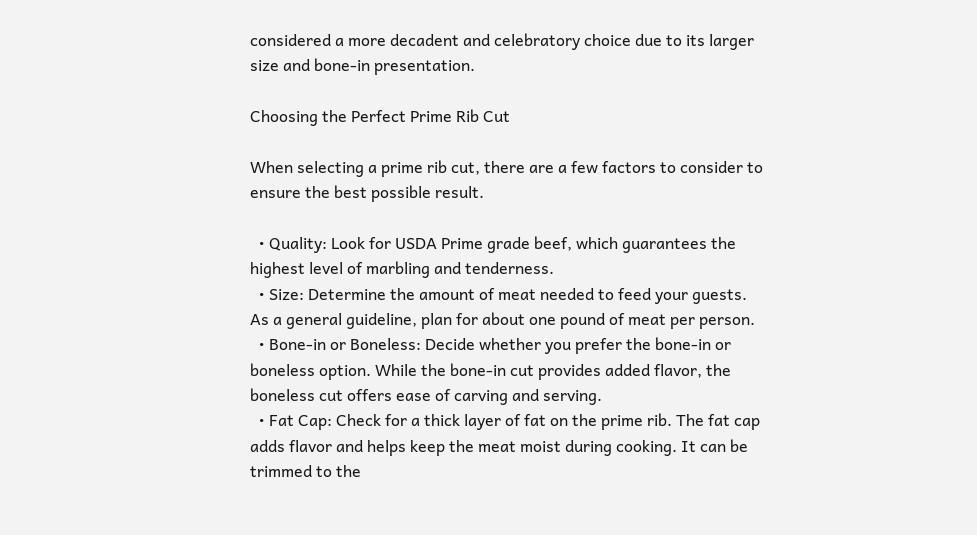considered a more decadent and celebratory choice due to its larger size and bone-in presentation.

Choosing the Perfect Prime Rib Cut

When selecting a prime rib cut, there are a few factors to consider to ensure the best possible result.

  • Quality: Look for USDA Prime grade beef, which guarantees the highest level of marbling and tenderness.
  • Size: Determine the amount of meat needed to feed your guests. As a general guideline, plan for about one pound of meat per person.
  • Bone-in or Boneless: Decide whether you prefer the bone-in or boneless option. While the bone-in cut provides added flavor, the boneless cut offers ease of carving and serving.
  • Fat Cap: Check for a thick layer of fat on the prime rib. The fat cap adds flavor and helps keep the meat moist during cooking. It can be trimmed to the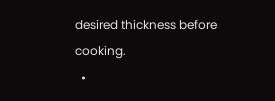desired thickness before cooking.
  •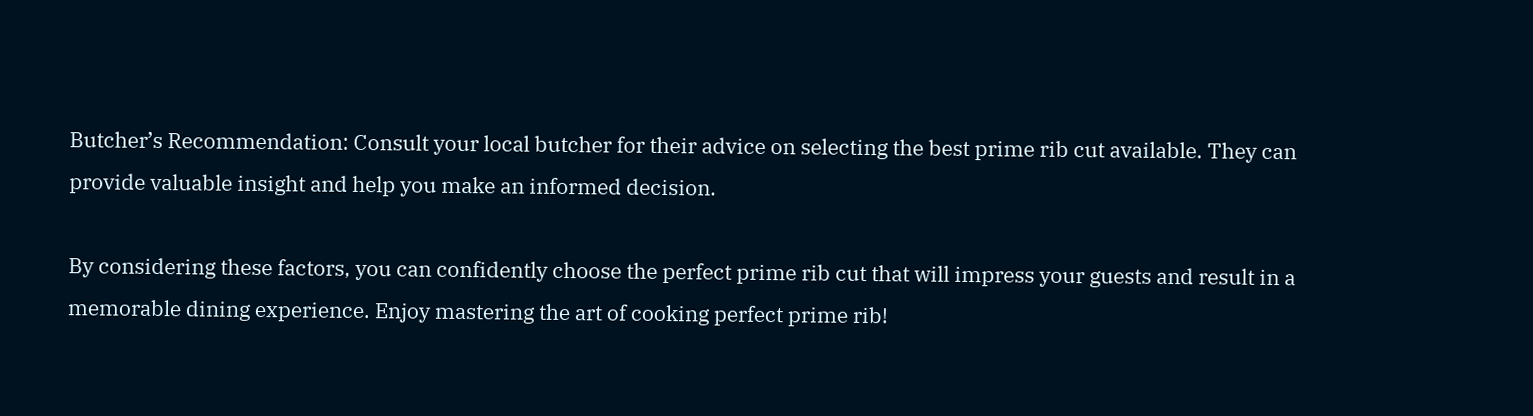Butcher’s Recommendation: Consult your local butcher for their advice on selecting the best prime rib cut available. They can provide valuable insight and help you make an informed decision.

By considering these factors, you can confidently choose the perfect prime rib cut that will impress your guests and result in a memorable dining experience. Enjoy mastering the art of cooking perfect prime rib!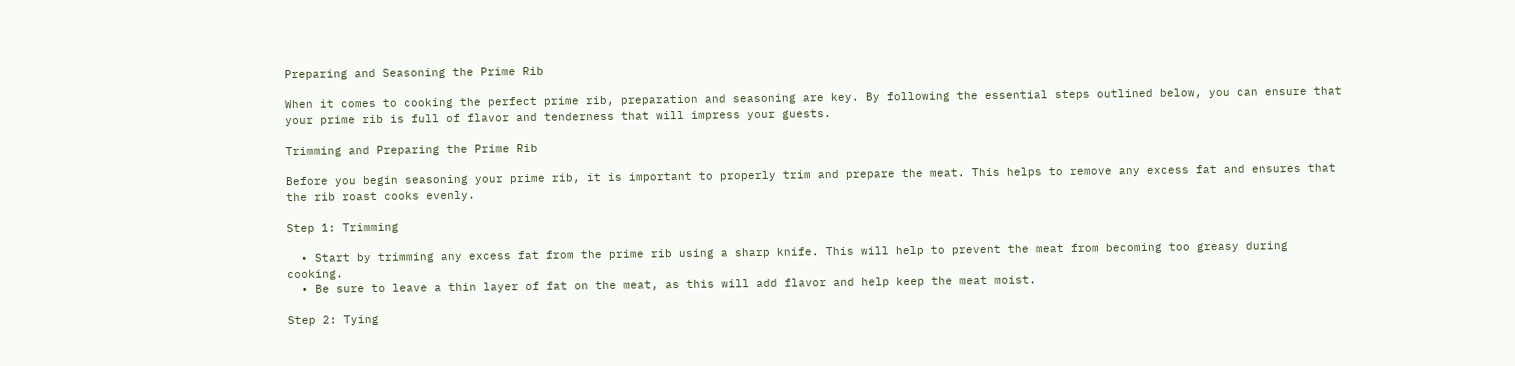Preparing and Seasoning the Prime Rib

When it comes to cooking the perfect prime rib, preparation and seasoning are key. By following the essential steps outlined below, you can ensure that your prime rib is full of flavor and tenderness that will impress your guests.

Trimming and Preparing the Prime Rib

Before you begin seasoning your prime rib, it is important to properly trim and prepare the meat. This helps to remove any excess fat and ensures that the rib roast cooks evenly.

Step 1: Trimming

  • Start by trimming any excess fat from the prime rib using a sharp knife. This will help to prevent the meat from becoming too greasy during cooking.
  • Be sure to leave a thin layer of fat on the meat, as this will add flavor and help keep the meat moist.

Step 2: Tying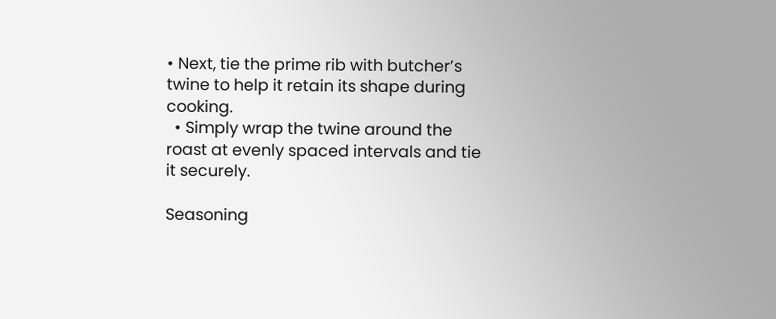• Next, tie the prime rib with butcher’s twine to help it retain its shape during cooking.
  • Simply wrap the twine around the roast at evenly spaced intervals and tie it securely.

Seasoning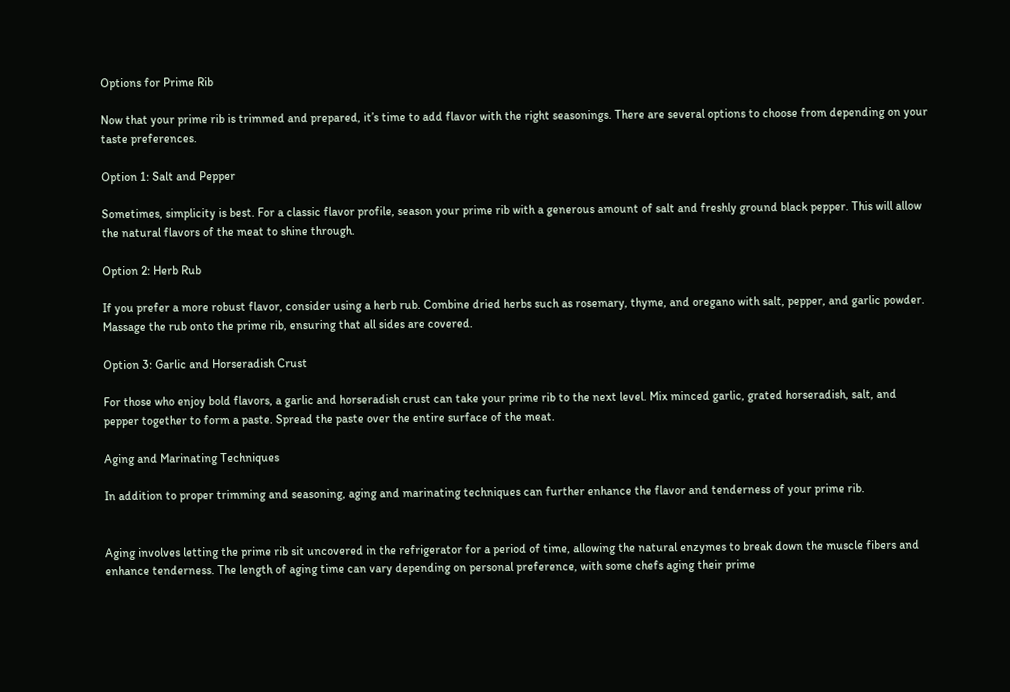Options for Prime Rib

Now that your prime rib is trimmed and prepared, it’s time to add flavor with the right seasonings. There are several options to choose from depending on your taste preferences.

Option 1: Salt and Pepper

Sometimes, simplicity is best. For a classic flavor profile, season your prime rib with a generous amount of salt and freshly ground black pepper. This will allow the natural flavors of the meat to shine through.

Option 2: Herb Rub

If you prefer a more robust flavor, consider using a herb rub. Combine dried herbs such as rosemary, thyme, and oregano with salt, pepper, and garlic powder. Massage the rub onto the prime rib, ensuring that all sides are covered.

Option 3: Garlic and Horseradish Crust

For those who enjoy bold flavors, a garlic and horseradish crust can take your prime rib to the next level. Mix minced garlic, grated horseradish, salt, and pepper together to form a paste. Spread the paste over the entire surface of the meat.

Aging and Marinating Techniques

In addition to proper trimming and seasoning, aging and marinating techniques can further enhance the flavor and tenderness of your prime rib.


Aging involves letting the prime rib sit uncovered in the refrigerator for a period of time, allowing the natural enzymes to break down the muscle fibers and enhance tenderness. The length of aging time can vary depending on personal preference, with some chefs aging their prime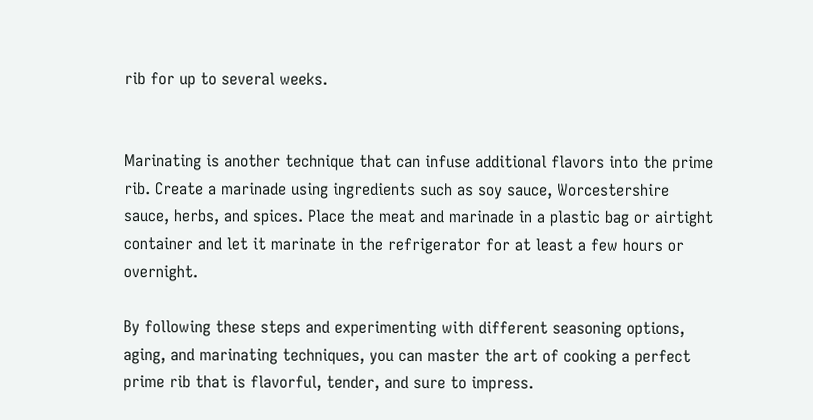rib for up to several weeks.


Marinating is another technique that can infuse additional flavors into the prime rib. Create a marinade using ingredients such as soy sauce, Worcestershire sauce, herbs, and spices. Place the meat and marinade in a plastic bag or airtight container and let it marinate in the refrigerator for at least a few hours or overnight.

By following these steps and experimenting with different seasoning options, aging, and marinating techniques, you can master the art of cooking a perfect prime rib that is flavorful, tender, and sure to impress.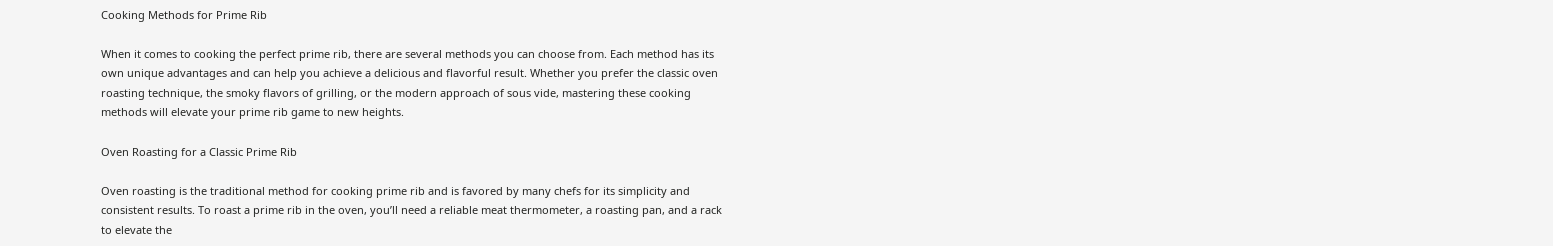Cooking Methods for Prime Rib

When it comes to cooking the perfect prime rib, there are several methods you can choose from. Each method has its own unique advantages and can help you achieve a delicious and flavorful result. Whether you prefer the classic oven roasting technique, the smoky flavors of grilling, or the modern approach of sous vide, mastering these cooking methods will elevate your prime rib game to new heights.

Oven Roasting for a Classic Prime Rib

Oven roasting is the traditional method for cooking prime rib and is favored by many chefs for its simplicity and consistent results. To roast a prime rib in the oven, you’ll need a reliable meat thermometer, a roasting pan, and a rack to elevate the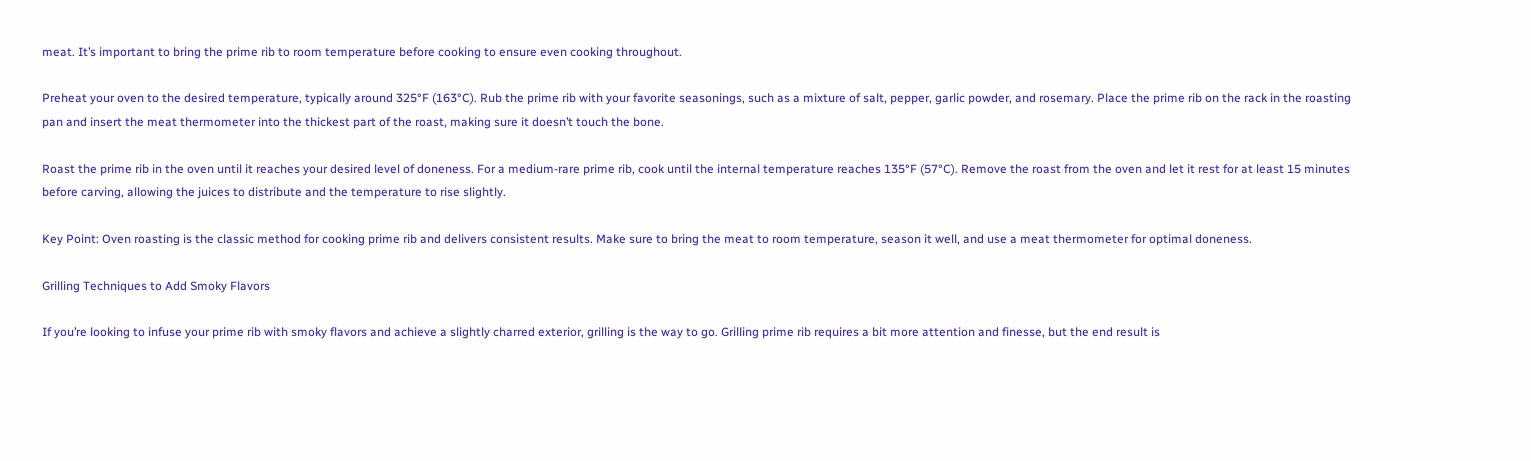meat. It’s important to bring the prime rib to room temperature before cooking to ensure even cooking throughout.

Preheat your oven to the desired temperature, typically around 325°F (163°C). Rub the prime rib with your favorite seasonings, such as a mixture of salt, pepper, garlic powder, and rosemary. Place the prime rib on the rack in the roasting pan and insert the meat thermometer into the thickest part of the roast, making sure it doesn’t touch the bone.

Roast the prime rib in the oven until it reaches your desired level of doneness. For a medium-rare prime rib, cook until the internal temperature reaches 135°F (57°C). Remove the roast from the oven and let it rest for at least 15 minutes before carving, allowing the juices to distribute and the temperature to rise slightly.

Key Point: Oven roasting is the classic method for cooking prime rib and delivers consistent results. Make sure to bring the meat to room temperature, season it well, and use a meat thermometer for optimal doneness.

Grilling Techniques to Add Smoky Flavors

If you’re looking to infuse your prime rib with smoky flavors and achieve a slightly charred exterior, grilling is the way to go. Grilling prime rib requires a bit more attention and finesse, but the end result is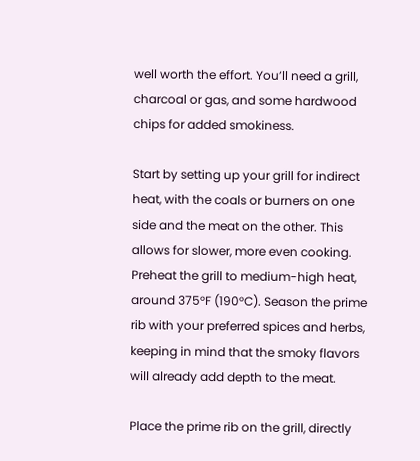well worth the effort. You’ll need a grill, charcoal or gas, and some hardwood chips for added smokiness.

Start by setting up your grill for indirect heat, with the coals or burners on one side and the meat on the other. This allows for slower, more even cooking. Preheat the grill to medium-high heat, around 375°F (190°C). Season the prime rib with your preferred spices and herbs, keeping in mind that the smoky flavors will already add depth to the meat.

Place the prime rib on the grill, directly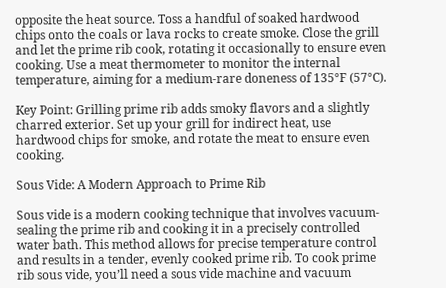opposite the heat source. Toss a handful of soaked hardwood chips onto the coals or lava rocks to create smoke. Close the grill and let the prime rib cook, rotating it occasionally to ensure even cooking. Use a meat thermometer to monitor the internal temperature, aiming for a medium-rare doneness of 135°F (57°C).

Key Point: Grilling prime rib adds smoky flavors and a slightly charred exterior. Set up your grill for indirect heat, use hardwood chips for smoke, and rotate the meat to ensure even cooking.

Sous Vide: A Modern Approach to Prime Rib

Sous vide is a modern cooking technique that involves vacuum-sealing the prime rib and cooking it in a precisely controlled water bath. This method allows for precise temperature control and results in a tender, evenly cooked prime rib. To cook prime rib sous vide, you’ll need a sous vide machine and vacuum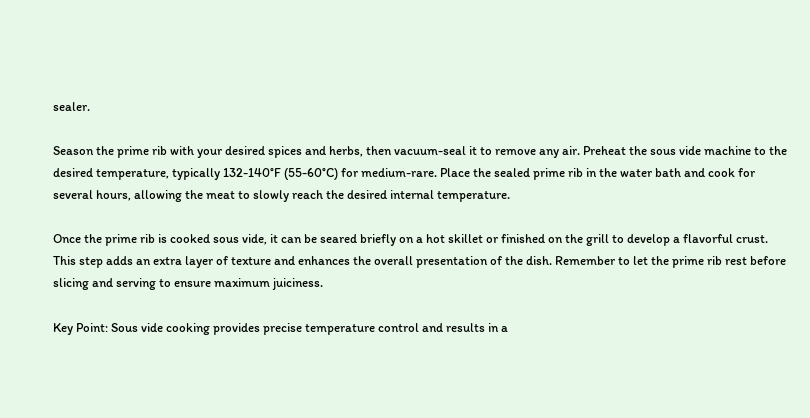sealer.

Season the prime rib with your desired spices and herbs, then vacuum-seal it to remove any air. Preheat the sous vide machine to the desired temperature, typically 132-140°F (55-60°C) for medium-rare. Place the sealed prime rib in the water bath and cook for several hours, allowing the meat to slowly reach the desired internal temperature.

Once the prime rib is cooked sous vide, it can be seared briefly on a hot skillet or finished on the grill to develop a flavorful crust. This step adds an extra layer of texture and enhances the overall presentation of the dish. Remember to let the prime rib rest before slicing and serving to ensure maximum juiciness.

Key Point: Sous vide cooking provides precise temperature control and results in a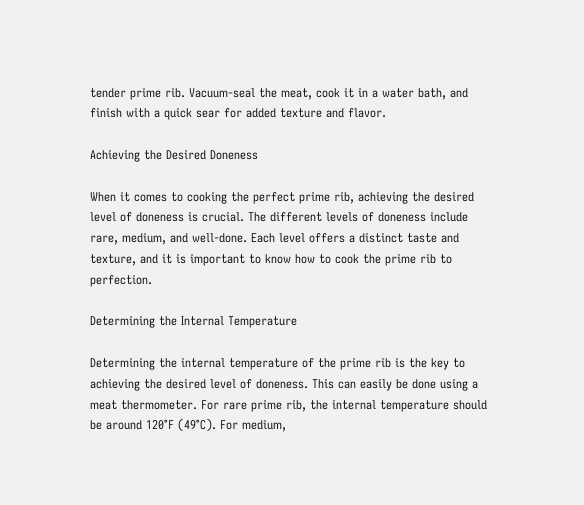tender prime rib. Vacuum-seal the meat, cook it in a water bath, and finish with a quick sear for added texture and flavor.

Achieving the Desired Doneness

When it comes to cooking the perfect prime rib, achieving the desired level of doneness is crucial. The different levels of doneness include rare, medium, and well-done. Each level offers a distinct taste and texture, and it is important to know how to cook the prime rib to perfection.

Determining the Internal Temperature

Determining the internal temperature of the prime rib is the key to achieving the desired level of doneness. This can easily be done using a meat thermometer. For rare prime rib, the internal temperature should be around 120°F (49°C). For medium,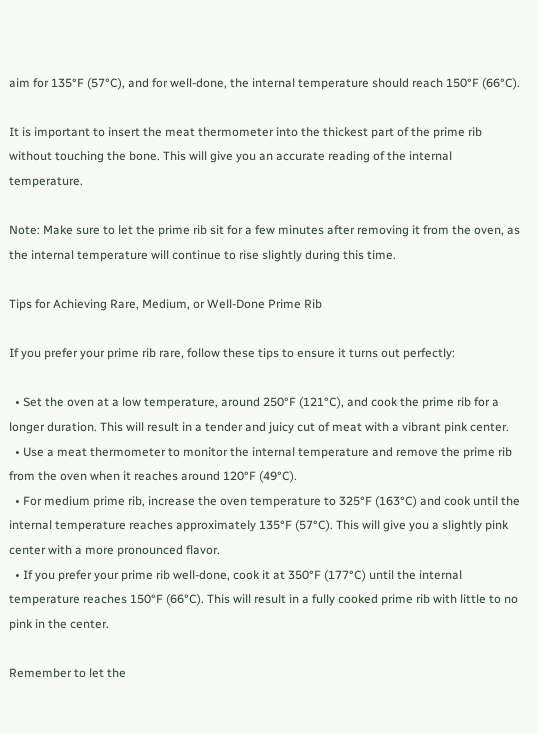aim for 135°F (57°C), and for well-done, the internal temperature should reach 150°F (66°C).

It is important to insert the meat thermometer into the thickest part of the prime rib without touching the bone. This will give you an accurate reading of the internal temperature.

Note: Make sure to let the prime rib sit for a few minutes after removing it from the oven, as the internal temperature will continue to rise slightly during this time.

Tips for Achieving Rare, Medium, or Well-Done Prime Rib

If you prefer your prime rib rare, follow these tips to ensure it turns out perfectly:

  • Set the oven at a low temperature, around 250°F (121°C), and cook the prime rib for a longer duration. This will result in a tender and juicy cut of meat with a vibrant pink center.
  • Use a meat thermometer to monitor the internal temperature and remove the prime rib from the oven when it reaches around 120°F (49°C).
  • For medium prime rib, increase the oven temperature to 325°F (163°C) and cook until the internal temperature reaches approximately 135°F (57°C). This will give you a slightly pink center with a more pronounced flavor.
  • If you prefer your prime rib well-done, cook it at 350°F (177°C) until the internal temperature reaches 150°F (66°C). This will result in a fully cooked prime rib with little to no pink in the center.

Remember to let the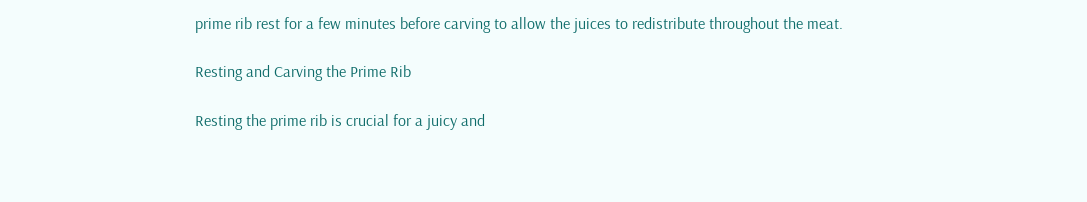prime rib rest for a few minutes before carving to allow the juices to redistribute throughout the meat.

Resting and Carving the Prime Rib

Resting the prime rib is crucial for a juicy and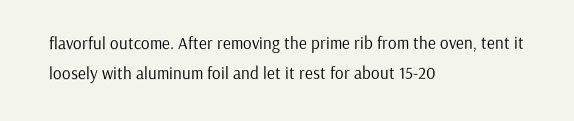flavorful outcome. After removing the prime rib from the oven, tent it loosely with aluminum foil and let it rest for about 15-20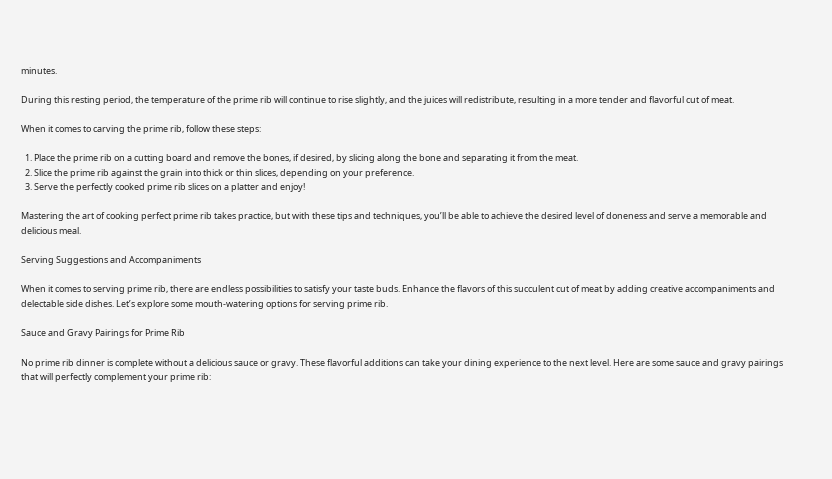minutes.

During this resting period, the temperature of the prime rib will continue to rise slightly, and the juices will redistribute, resulting in a more tender and flavorful cut of meat.

When it comes to carving the prime rib, follow these steps:

  1. Place the prime rib on a cutting board and remove the bones, if desired, by slicing along the bone and separating it from the meat.
  2. Slice the prime rib against the grain into thick or thin slices, depending on your preference.
  3. Serve the perfectly cooked prime rib slices on a platter and enjoy!

Mastering the art of cooking perfect prime rib takes practice, but with these tips and techniques, you’ll be able to achieve the desired level of doneness and serve a memorable and delicious meal.

Serving Suggestions and Accompaniments

When it comes to serving prime rib, there are endless possibilities to satisfy your taste buds. Enhance the flavors of this succulent cut of meat by adding creative accompaniments and delectable side dishes. Let’s explore some mouth-watering options for serving prime rib.

Sauce and Gravy Pairings for Prime Rib

No prime rib dinner is complete without a delicious sauce or gravy. These flavorful additions can take your dining experience to the next level. Here are some sauce and gravy pairings that will perfectly complement your prime rib: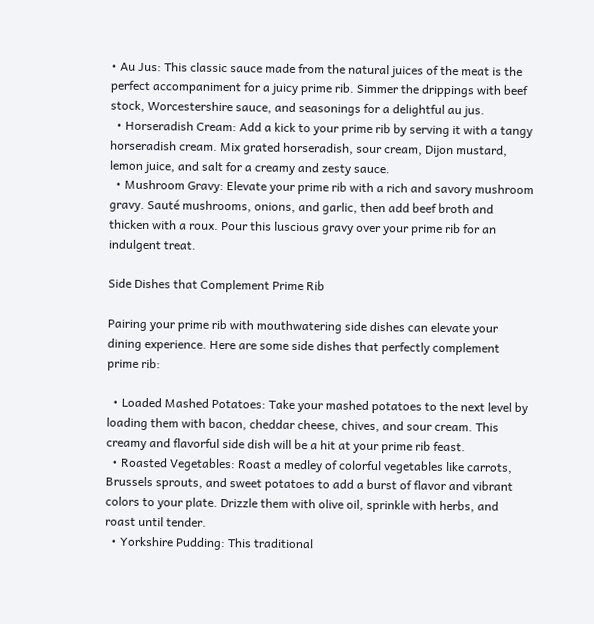• Au Jus: This classic sauce made from the natural juices of the meat is the perfect accompaniment for a juicy prime rib. Simmer the drippings with beef stock, Worcestershire sauce, and seasonings for a delightful au jus.
  • Horseradish Cream: Add a kick to your prime rib by serving it with a tangy horseradish cream. Mix grated horseradish, sour cream, Dijon mustard, lemon juice, and salt for a creamy and zesty sauce.
  • Mushroom Gravy: Elevate your prime rib with a rich and savory mushroom gravy. Sauté mushrooms, onions, and garlic, then add beef broth and thicken with a roux. Pour this luscious gravy over your prime rib for an indulgent treat.

Side Dishes that Complement Prime Rib

Pairing your prime rib with mouthwatering side dishes can elevate your dining experience. Here are some side dishes that perfectly complement prime rib:

  • Loaded Mashed Potatoes: Take your mashed potatoes to the next level by loading them with bacon, cheddar cheese, chives, and sour cream. This creamy and flavorful side dish will be a hit at your prime rib feast.
  • Roasted Vegetables: Roast a medley of colorful vegetables like carrots, Brussels sprouts, and sweet potatoes to add a burst of flavor and vibrant colors to your plate. Drizzle them with olive oil, sprinkle with herbs, and roast until tender.
  • Yorkshire Pudding: This traditional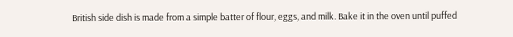British side dish is made from a simple batter of flour, eggs, and milk. Bake it in the oven until puffed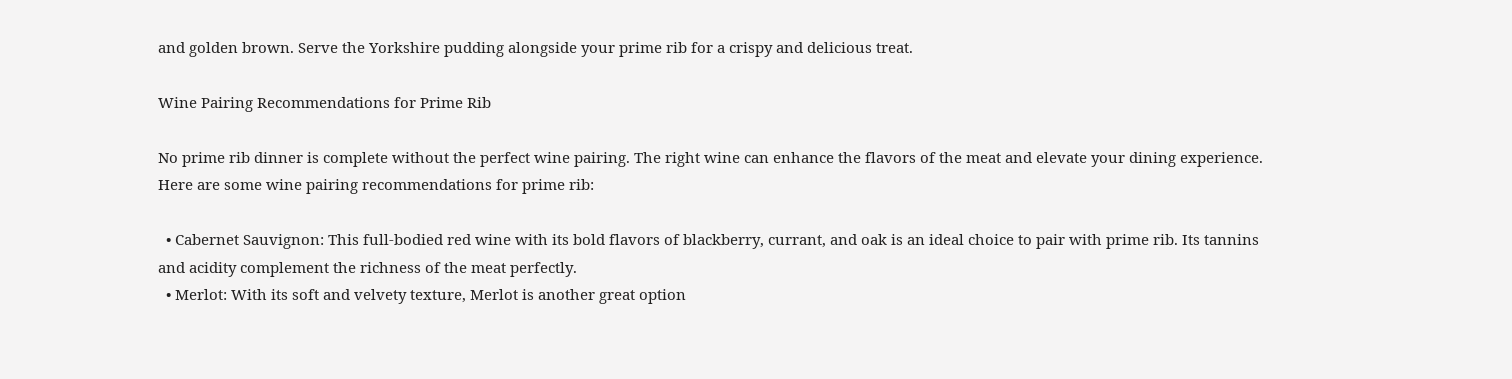and golden brown. Serve the Yorkshire pudding alongside your prime rib for a crispy and delicious treat.

Wine Pairing Recommendations for Prime Rib

No prime rib dinner is complete without the perfect wine pairing. The right wine can enhance the flavors of the meat and elevate your dining experience. Here are some wine pairing recommendations for prime rib:

  • Cabernet Sauvignon: This full-bodied red wine with its bold flavors of blackberry, currant, and oak is an ideal choice to pair with prime rib. Its tannins and acidity complement the richness of the meat perfectly.
  • Merlot: With its soft and velvety texture, Merlot is another great option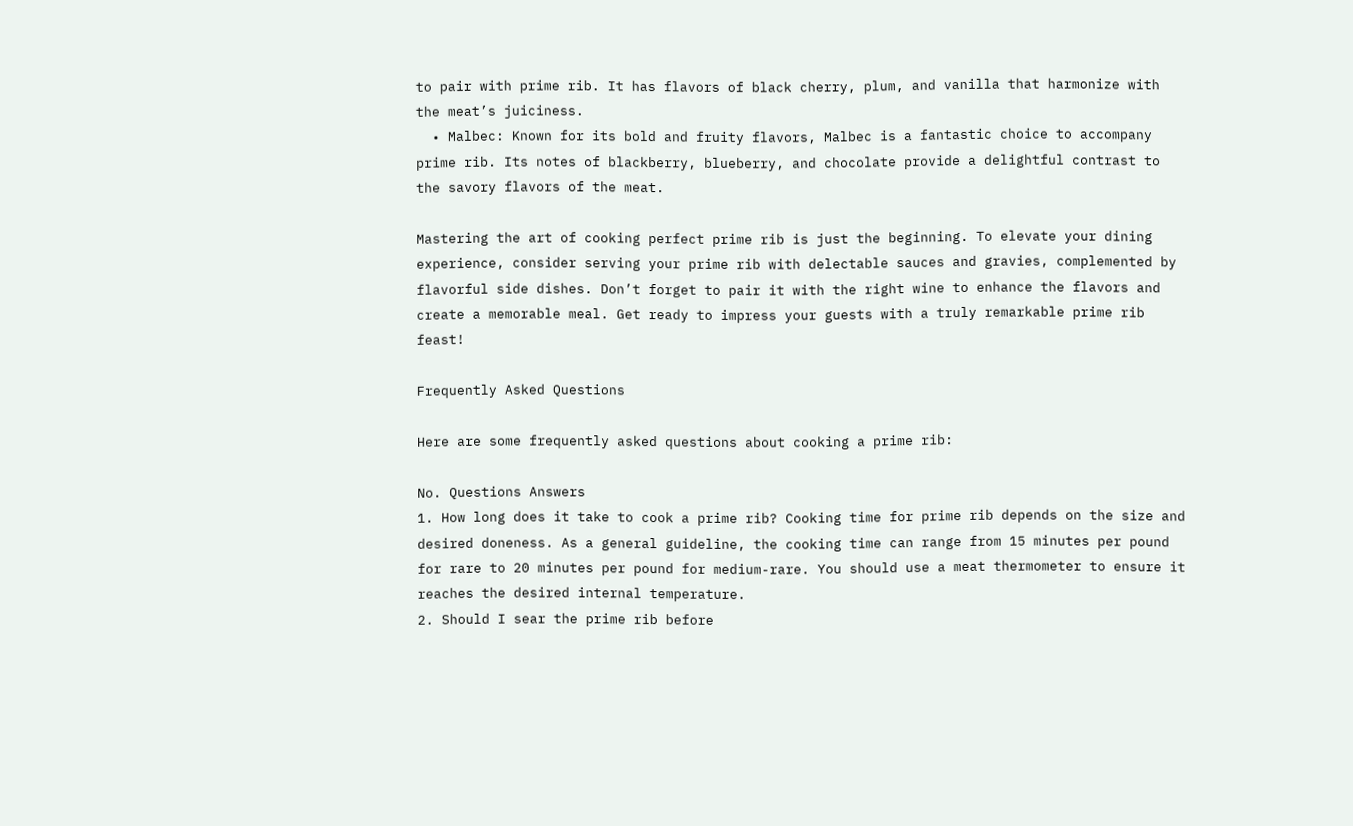to pair with prime rib. It has flavors of black cherry, plum, and vanilla that harmonize with the meat’s juiciness.
  • Malbec: Known for its bold and fruity flavors, Malbec is a fantastic choice to accompany prime rib. Its notes of blackberry, blueberry, and chocolate provide a delightful contrast to the savory flavors of the meat.

Mastering the art of cooking perfect prime rib is just the beginning. To elevate your dining experience, consider serving your prime rib with delectable sauces and gravies, complemented by flavorful side dishes. Don’t forget to pair it with the right wine to enhance the flavors and create a memorable meal. Get ready to impress your guests with a truly remarkable prime rib feast!

Frequently Asked Questions

Here are some frequently asked questions about cooking a prime rib:

No. Questions Answers
1. How long does it take to cook a prime rib? Cooking time for prime rib depends on the size and desired doneness. As a general guideline, the cooking time can range from 15 minutes per pound for rare to 20 minutes per pound for medium-rare. You should use a meat thermometer to ensure it reaches the desired internal temperature.
2. Should I sear the prime rib before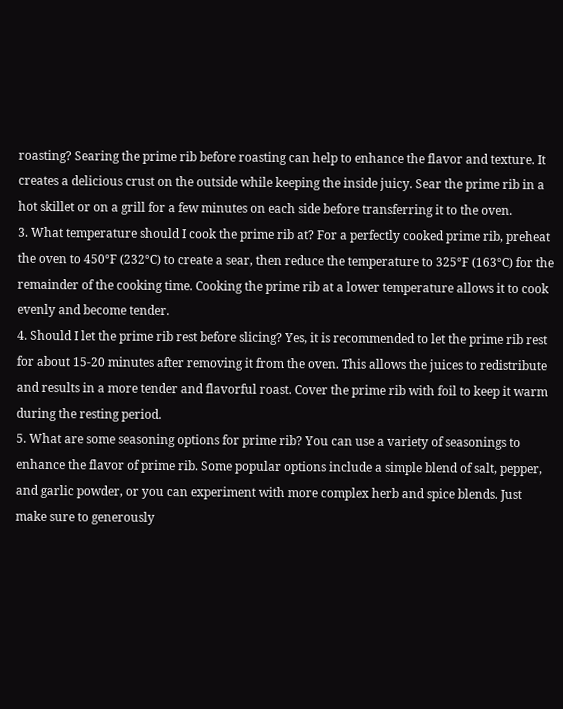roasting? Searing the prime rib before roasting can help to enhance the flavor and texture. It creates a delicious crust on the outside while keeping the inside juicy. Sear the prime rib in a hot skillet or on a grill for a few minutes on each side before transferring it to the oven.
3. What temperature should I cook the prime rib at? For a perfectly cooked prime rib, preheat the oven to 450°F (232°C) to create a sear, then reduce the temperature to 325°F (163°C) for the remainder of the cooking time. Cooking the prime rib at a lower temperature allows it to cook evenly and become tender.
4. Should I let the prime rib rest before slicing? Yes, it is recommended to let the prime rib rest for about 15-20 minutes after removing it from the oven. This allows the juices to redistribute and results in a more tender and flavorful roast. Cover the prime rib with foil to keep it warm during the resting period.
5. What are some seasoning options for prime rib? You can use a variety of seasonings to enhance the flavor of prime rib. Some popular options include a simple blend of salt, pepper, and garlic powder, or you can experiment with more complex herb and spice blends. Just make sure to generously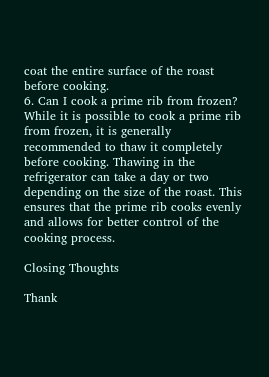coat the entire surface of the roast before cooking.
6. Can I cook a prime rib from frozen? While it is possible to cook a prime rib from frozen, it is generally recommended to thaw it completely before cooking. Thawing in the refrigerator can take a day or two depending on the size of the roast. This ensures that the prime rib cooks evenly and allows for better control of the cooking process.

Closing Thoughts

Thank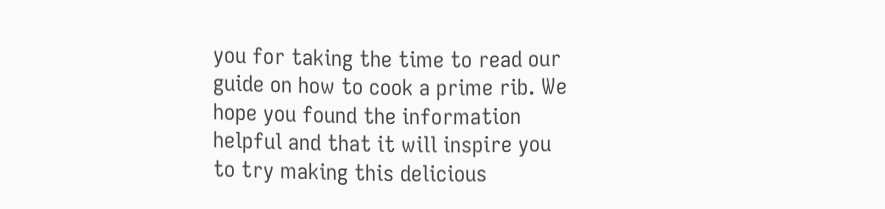you for taking the time to read our guide on how to cook a prime rib. We hope you found the information helpful and that it will inspire you to try making this delicious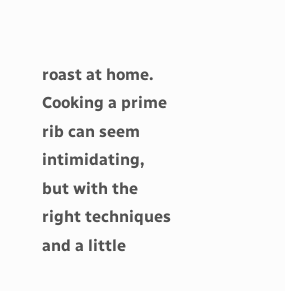roast at home. Cooking a prime rib can seem intimidating, but with the right techniques and a little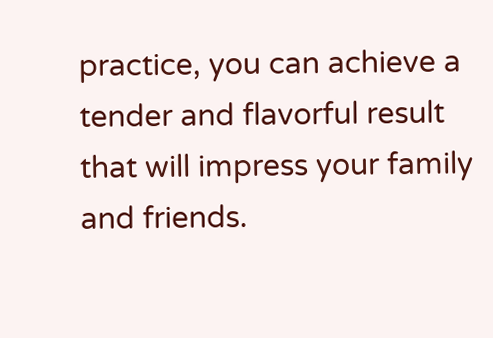practice, you can achieve a tender and flavorful result that will impress your family and friends.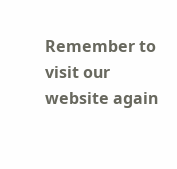Remember to visit our website again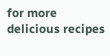for more delicious recipes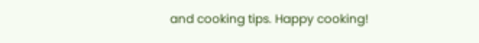and cooking tips. Happy cooking!